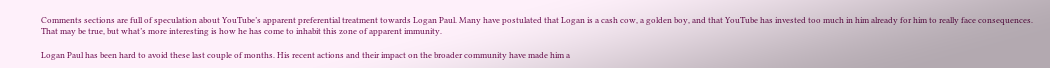Comments sections are full of speculation about YouTube’s apparent preferential treatment towards Logan Paul. Many have postulated that Logan is a cash cow, a golden boy, and that YouTube has invested too much in him already for him to really face consequences. That may be true, but what’s more interesting is how he has come to inhabit this zone of apparent immunity.

Logan Paul has been hard to avoid these last couple of months. His recent actions and their impact on the broader community have made him a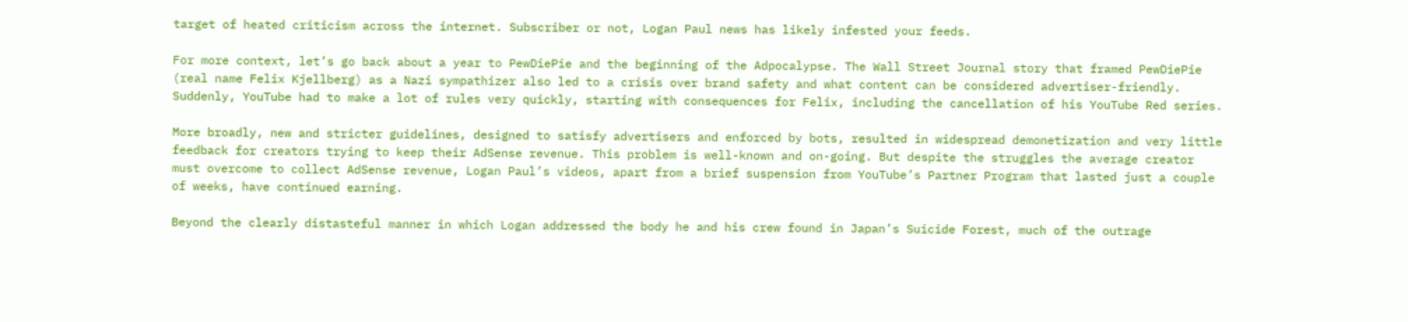target of heated criticism across the internet. Subscriber or not, Logan Paul news has likely infested your feeds.

For more context, let’s go back about a year to PewDiePie and the beginning of the Adpocalypse. The Wall Street Journal story that framed PewDiePie (real name Felix Kjellberg) as a Nazi sympathizer also led to a crisis over brand safety and what content can be considered advertiser-friendly. Suddenly, YouTube had to make a lot of rules very quickly, starting with consequences for Felix, including the cancellation of his YouTube Red series.

More broadly, new and stricter guidelines, designed to satisfy advertisers and enforced by bots, resulted in widespread demonetization and very little feedback for creators trying to keep their AdSense revenue. This problem is well-known and on-going. But despite the struggles the average creator must overcome to collect AdSense revenue, Logan Paul’s videos, apart from a brief suspension from YouTube’s Partner Program that lasted just a couple of weeks, have continued earning.

Beyond the clearly distasteful manner in which Logan addressed the body he and his crew found in Japan’s Suicide Forest, much of the outrage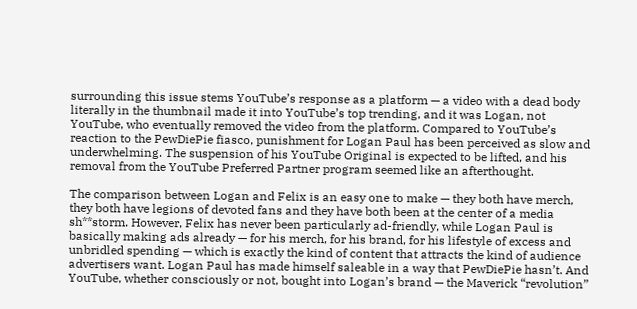surrounding this issue stems YouTube’s response as a platform — a video with a dead body literally in the thumbnail made it into YouTube’s top trending, and it was Logan, not YouTube, who eventually removed the video from the platform. Compared to YouTube’s reaction to the PewDiePie fiasco, punishment for Logan Paul has been perceived as slow and underwhelming. The suspension of his YouTube Original is expected to be lifted, and his removal from the YouTube Preferred Partner program seemed like an afterthought.

The comparison between Logan and Felix is an easy one to make — they both have merch, they both have legions of devoted fans and they have both been at the center of a media sh**storm. However, Felix has never been particularly ad-friendly, while Logan Paul is basically making ads already — for his merch, for his brand, for his lifestyle of excess and unbridled spending — which is exactly the kind of content that attracts the kind of audience advertisers want. Logan Paul has made himself saleable in a way that PewDiePie hasn’t. And YouTube, whether consciously or not, bought into Logan’s brand — the Maverick “revolution”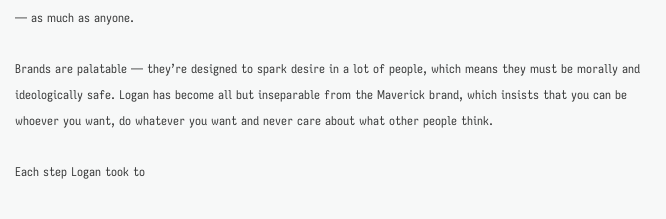— as much as anyone.

Brands are palatable — they’re designed to spark desire in a lot of people, which means they must be morally and ideologically safe. Logan has become all but inseparable from the Maverick brand, which insists that you can be whoever you want, do whatever you want and never care about what other people think.

Each step Logan took to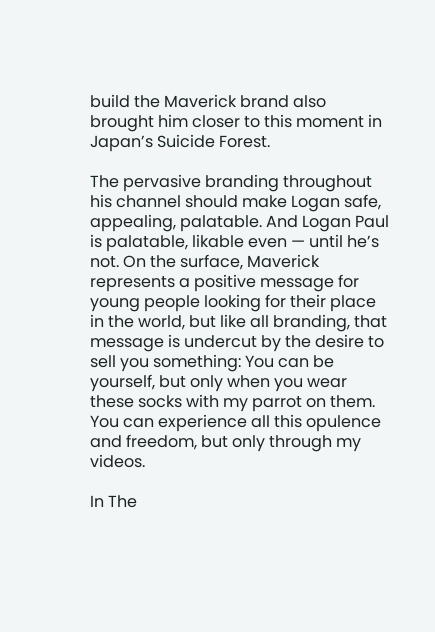build the Maverick brand also brought him closer to this moment in Japan’s Suicide Forest.

The pervasive branding throughout his channel should make Logan safe, appealing, palatable. And Logan Paul is palatable, likable even — until he’s not. On the surface, Maverick represents a positive message for young people looking for their place in the world, but like all branding, that message is undercut by the desire to sell you something: You can be yourself, but only when you wear these socks with my parrot on them. You can experience all this opulence and freedom, but only through my videos.

In The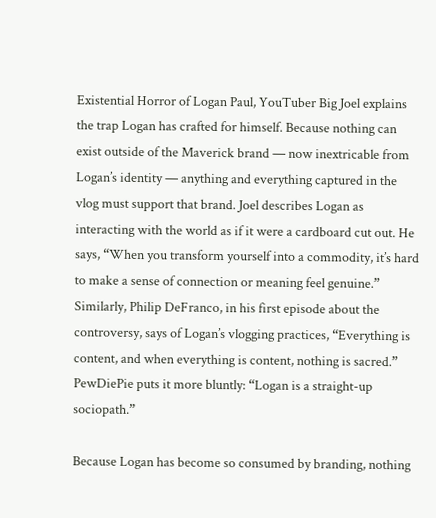Existential Horror of Logan Paul, YouTuber Big Joel explains the trap Logan has crafted for himself. Because nothing can exist outside of the Maverick brand — now inextricable from Logan’s identity — anything and everything captured in the vlog must support that brand. Joel describes Logan as interacting with the world as if it were a cardboard cut out. He says, “When you transform yourself into a commodity, it’s hard to make a sense of connection or meaning feel genuine.” Similarly, Philip DeFranco, in his first episode about the controversy, says of Logan’s vlogging practices, “Everything is content, and when everything is content, nothing is sacred.” PewDiePie puts it more bluntly: “Logan is a straight-up sociopath.”

Because Logan has become so consumed by branding, nothing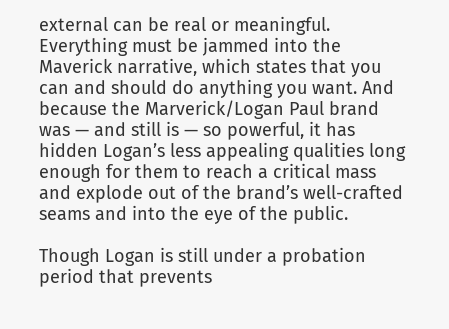external can be real or meaningful. Everything must be jammed into the Maverick narrative, which states that you can and should do anything you want. And because the Marverick/Logan Paul brand was — and still is — so powerful, it has hidden Logan’s less appealing qualities long enough for them to reach a critical mass and explode out of the brand’s well-crafted seams and into the eye of the public.

Though Logan is still under a probation period that prevents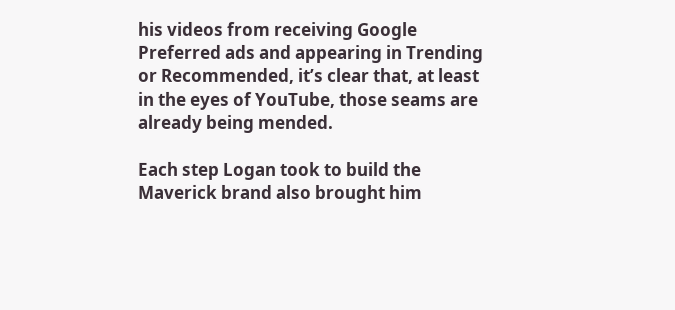his videos from receiving Google Preferred ads and appearing in Trending or Recommended, it’s clear that, at least in the eyes of YouTube, those seams are already being mended.

Each step Logan took to build the Maverick brand also brought him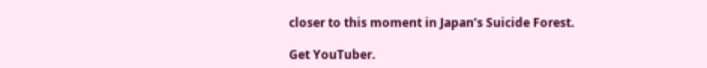closer to this moment in Japan’s Suicide Forest.

Get YouTuber.